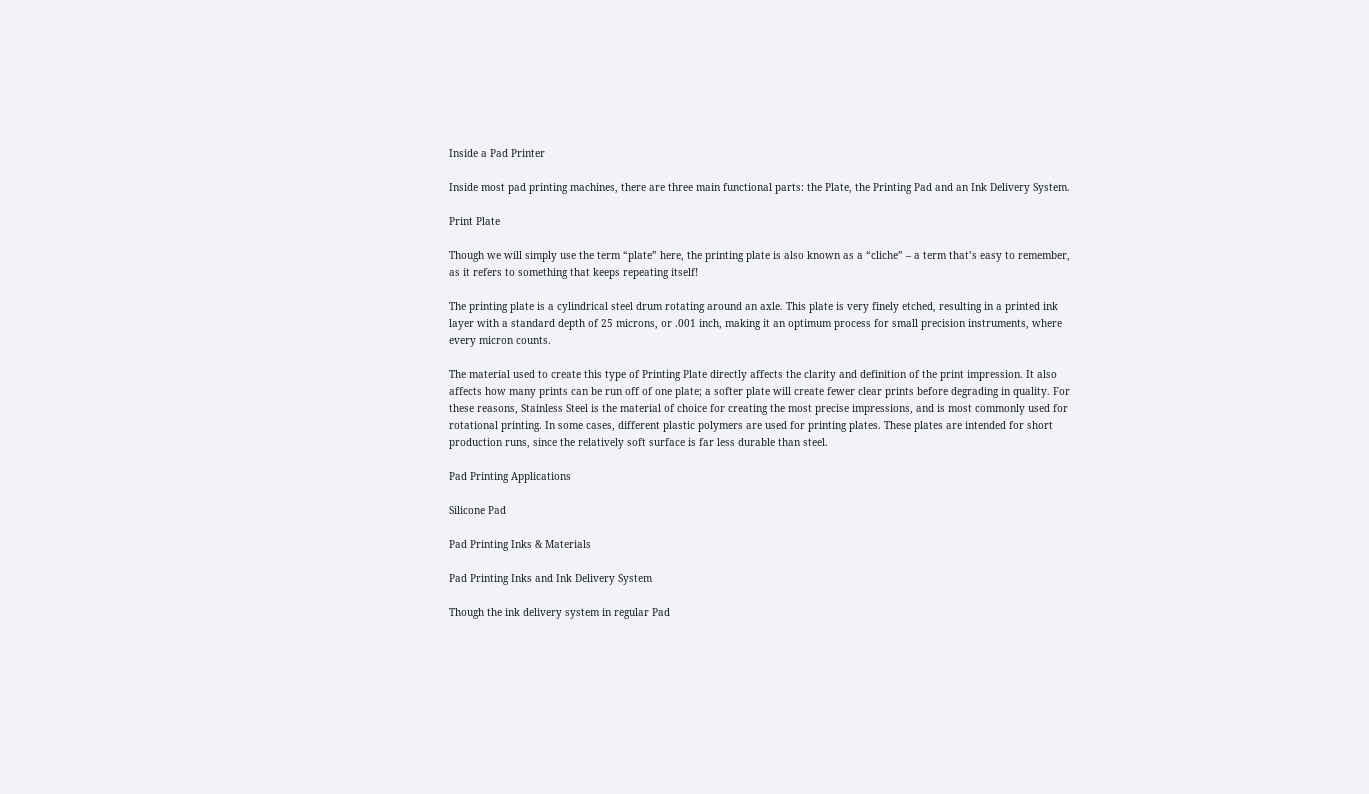Inside a Pad Printer

Inside most pad printing machines, there are three main functional parts: the Plate, the Printing Pad and an Ink Delivery System.

Print Plate

Though we will simply use the term “plate” here, the printing plate is also known as a “cliche” – a term that’s easy to remember, as it refers to something that keeps repeating itself!

The printing plate is a cylindrical steel drum rotating around an axle. This plate is very finely etched, resulting in a printed ink layer with a standard depth of 25 microns, or .001 inch, making it an optimum process for small precision instruments, where every micron counts.

The material used to create this type of Printing Plate directly affects the clarity and definition of the print impression. It also affects how many prints can be run off of one plate; a softer plate will create fewer clear prints before degrading in quality. For these reasons, Stainless Steel is the material of choice for creating the most precise impressions, and is most commonly used for rotational printing. In some cases, different plastic polymers are used for printing plates. These plates are intended for short production runs, since the relatively soft surface is far less durable than steel.

Pad Printing Applications

Silicone Pad

Pad Printing Inks & Materials

Pad Printing Inks and Ink Delivery System

Though the ink delivery system in regular Pad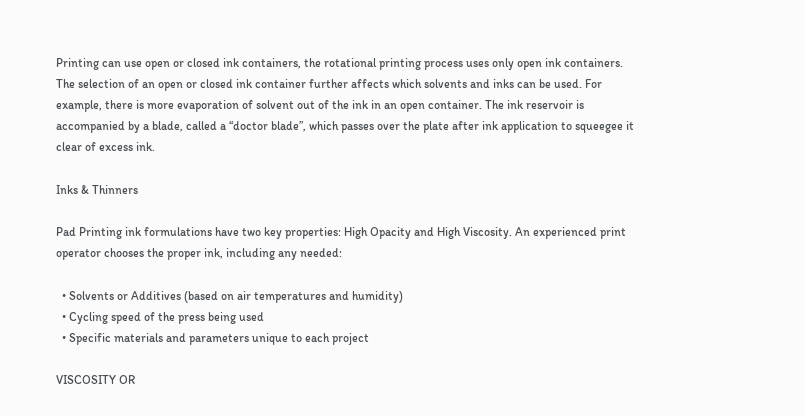Printing can use open or closed ink containers, the rotational printing process uses only open ink containers. The selection of an open or closed ink container further affects which solvents and inks can be used. For example, there is more evaporation of solvent out of the ink in an open container. The ink reservoir is accompanied by a blade, called a “doctor blade”, which passes over the plate after ink application to squeegee it clear of excess ink.

Inks & Thinners

Pad Printing ink formulations have two key properties: High Opacity and High Viscosity. An experienced print operator chooses the proper ink, including any needed:

  • Solvents or Additives (based on air temperatures and humidity)
  • Cycling speed of the press being used
  • Specific materials and parameters unique to each project

VISCOSITY OR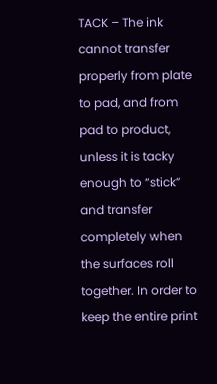TACK – The ink cannot transfer properly from plate to pad, and from pad to product, unless it is tacky enough to “stick” and transfer completely when the surfaces roll together. In order to keep the entire print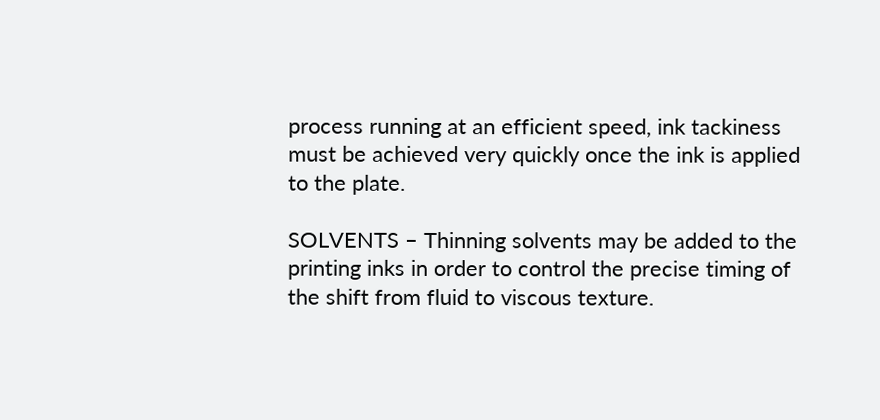process running at an efficient speed, ink tackiness must be achieved very quickly once the ink is applied to the plate.

SOLVENTS – Thinning solvents may be added to the printing inks in order to control the precise timing of the shift from fluid to viscous texture.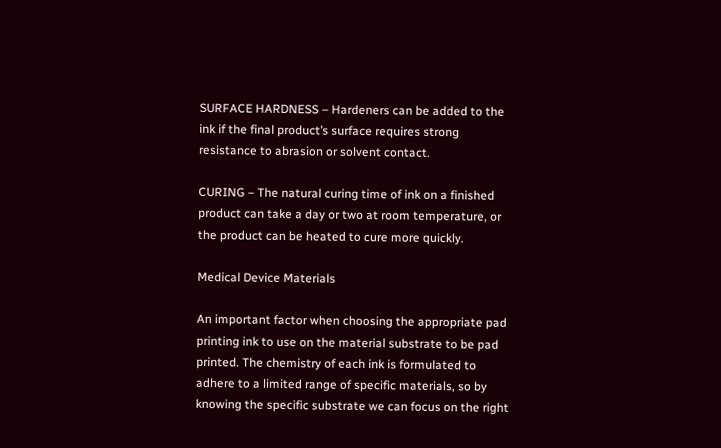SURFACE HARDNESS – Hardeners can be added to the ink if the final product’s surface requires strong resistance to abrasion or solvent contact.

CURING – The natural curing time of ink on a finished product can take a day or two at room temperature, or the product can be heated to cure more quickly.

Medical Device Materials

An important factor when choosing the appropriate pad printing ink to use on the material substrate to be pad printed. The chemistry of each ink is formulated to adhere to a limited range of specific materials, so by knowing the specific substrate we can focus on the right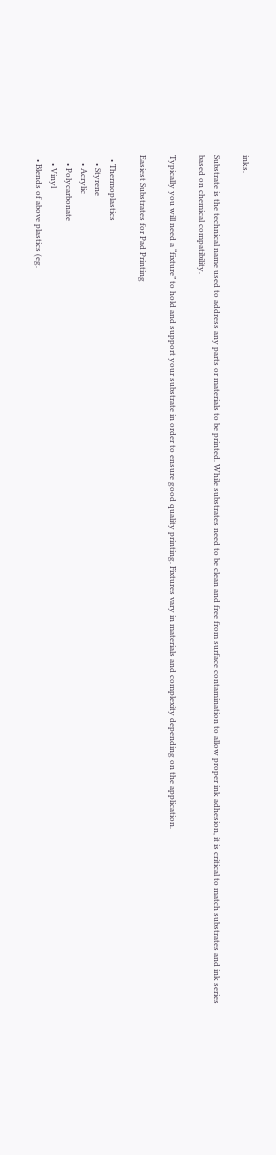inks.

Substrate is the technical name used to address any parts or materials to be printed. While substrates need to be clean and free from surface contamination to allow proper ink adhesion, it is critical to match substrates and ink series based on chemical compatibility.

Typically you will need a “fixture” to hold and support your substrate in order to ensure good quality printing. Fixtures vary in materials and complexity depending on the application.

Easiest Substrates for Pad Printing

  • Thermoplastics
    • Styrene
    • Acrylic
    • Polycarbonate
    • Vinyl
  • Blends of above plastics (eg.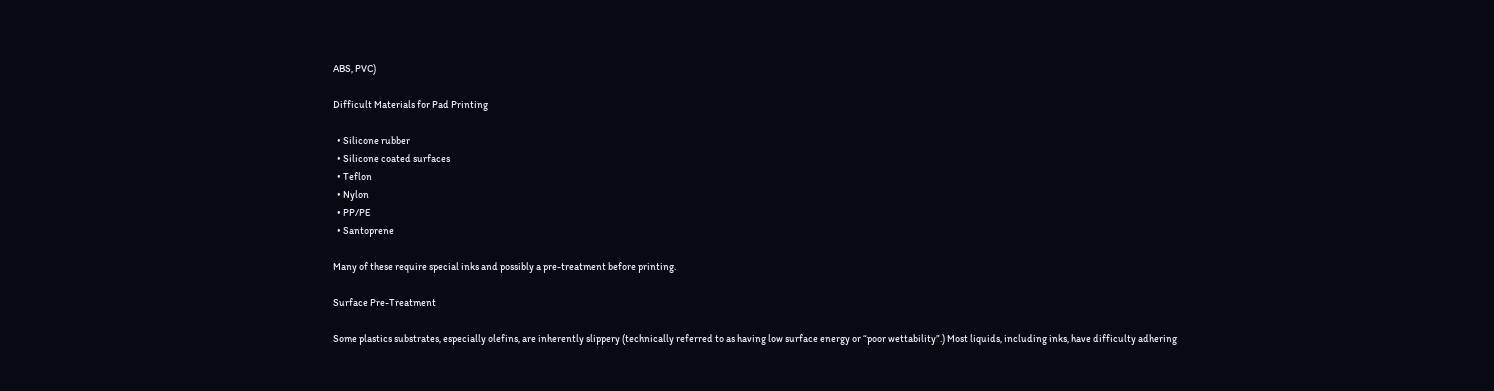ABS, PVC)

Difficult Materials for Pad Printing

  • Silicone rubber
  • Silicone coated surfaces
  • Teflon
  • Nylon
  • PP/PE
  • Santoprene

Many of these require special inks and possibly a pre-treatment before printing.

Surface Pre-Treatment

Some plastics substrates, especially olefins, are inherently slippery (technically referred to as having low surface energy or “poor wettability”.) Most liquids, including inks, have difficulty adhering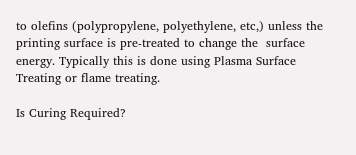to olefins (polypropylene, polyethylene, etc,) unless the printing surface is pre-treated to change the  surface energy. Typically this is done using Plasma Surface Treating or flame treating.

Is Curing Required?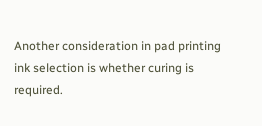Another consideration in pad printing ink selection is whether curing is required.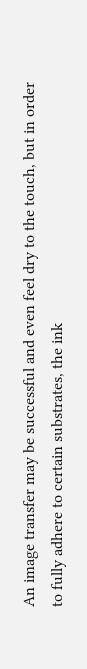An image transfer may be successful and even feel dry to the touch, but in order to fully adhere to certain substrates, the ink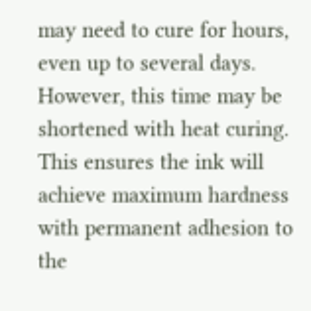may need to cure for hours, even up to several days. However, this time may be shortened with heat curing. This ensures the ink will achieve maximum hardness with permanent adhesion to the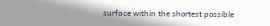surface within the shortest possible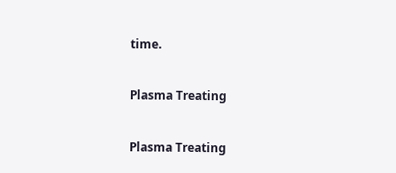time.

Plasma Treating

Plasma Treating